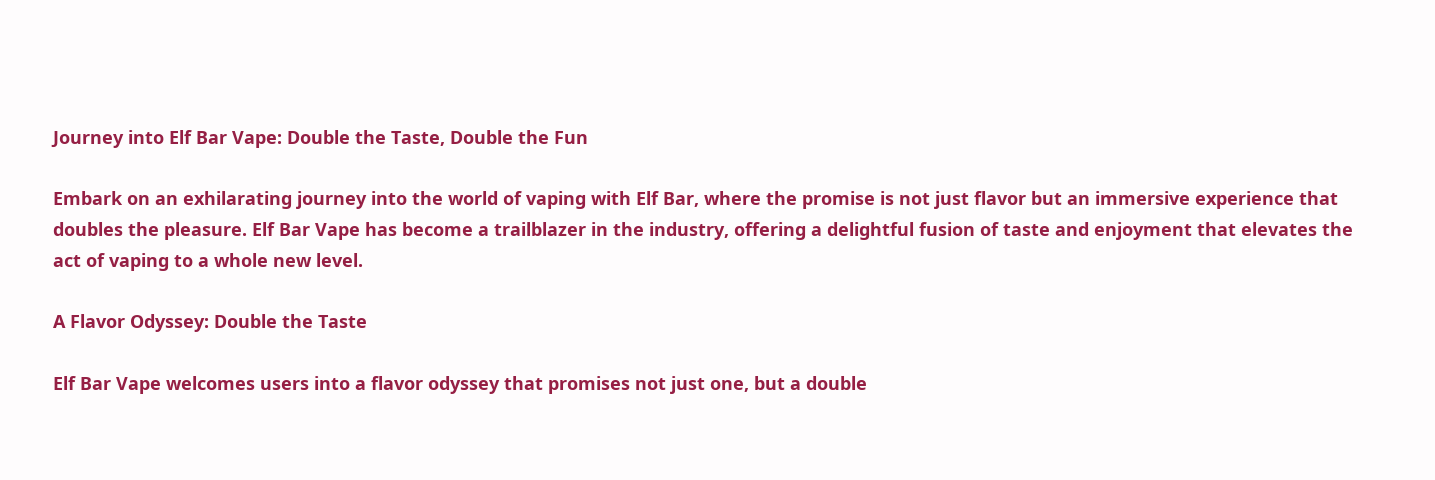Journey into Elf Bar Vape: Double the Taste, Double the Fun

Embark on an exhilarating journey into the world of vaping with Elf Bar, where the promise is not just flavor but an immersive experience that doubles the pleasure. Elf Bar Vape has become a trailblazer in the industry, offering a delightful fusion of taste and enjoyment that elevates the act of vaping to a whole new level.

A Flavor Odyssey: Double the Taste

Elf Bar Vape welcomes users into a flavor odyssey that promises not just one, but a double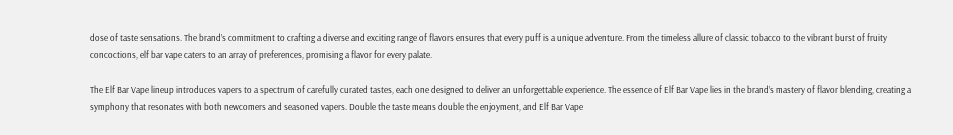dose of taste sensations. The brand’s commitment to crafting a diverse and exciting range of flavors ensures that every puff is a unique adventure. From the timeless allure of classic tobacco to the vibrant burst of fruity concoctions, elf bar vape caters to an array of preferences, promising a flavor for every palate.

The Elf Bar Vape lineup introduces vapers to a spectrum of carefully curated tastes, each one designed to deliver an unforgettable experience. The essence of Elf Bar Vape lies in the brand’s mastery of flavor blending, creating a symphony that resonates with both newcomers and seasoned vapers. Double the taste means double the enjoyment, and Elf Bar Vape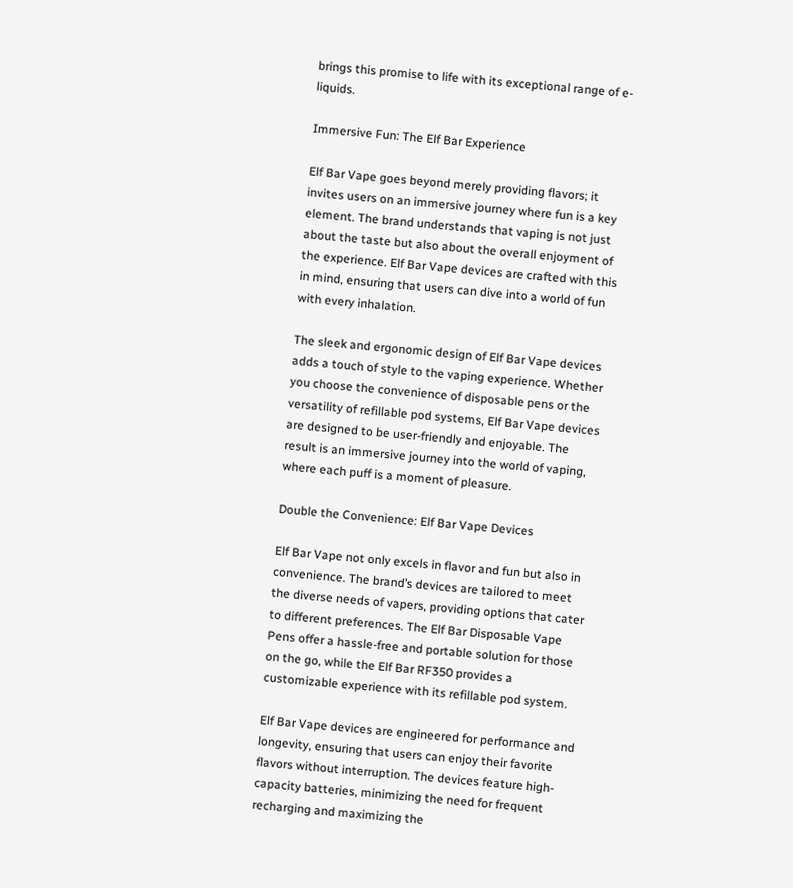brings this promise to life with its exceptional range of e-liquids.

Immersive Fun: The Elf Bar Experience

Elf Bar Vape goes beyond merely providing flavors; it invites users on an immersive journey where fun is a key element. The brand understands that vaping is not just about the taste but also about the overall enjoyment of the experience. Elf Bar Vape devices are crafted with this in mind, ensuring that users can dive into a world of fun with every inhalation.

The sleek and ergonomic design of Elf Bar Vape devices adds a touch of style to the vaping experience. Whether you choose the convenience of disposable pens or the versatility of refillable pod systems, Elf Bar Vape devices are designed to be user-friendly and enjoyable. The result is an immersive journey into the world of vaping, where each puff is a moment of pleasure.

Double the Convenience: Elf Bar Vape Devices

Elf Bar Vape not only excels in flavor and fun but also in convenience. The brand’s devices are tailored to meet the diverse needs of vapers, providing options that cater to different preferences. The Elf Bar Disposable Vape Pens offer a hassle-free and portable solution for those on the go, while the Elf Bar RF350 provides a customizable experience with its refillable pod system.

Elf Bar Vape devices are engineered for performance and longevity, ensuring that users can enjoy their favorite flavors without interruption. The devices feature high-capacity batteries, minimizing the need for frequent recharging and maximizing the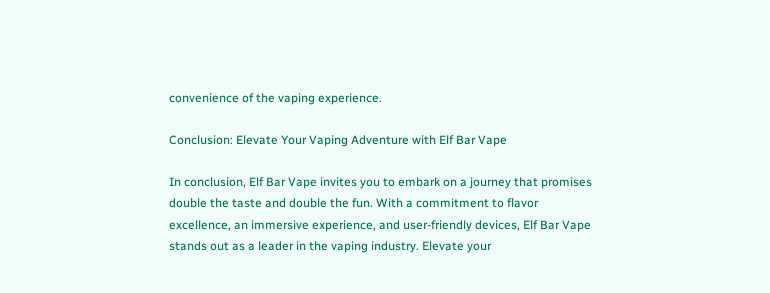convenience of the vaping experience.

Conclusion: Elevate Your Vaping Adventure with Elf Bar Vape

In conclusion, Elf Bar Vape invites you to embark on a journey that promises double the taste and double the fun. With a commitment to flavor excellence, an immersive experience, and user-friendly devices, Elf Bar Vape stands out as a leader in the vaping industry. Elevate your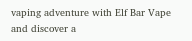vaping adventure with Elf Bar Vape and discover a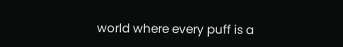world where every puff is a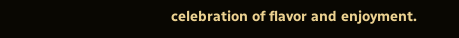celebration of flavor and enjoyment.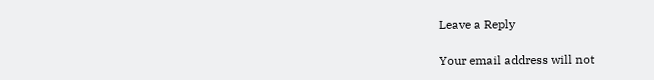Leave a Reply

Your email address will not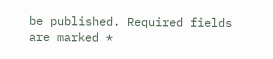be published. Required fields are marked *